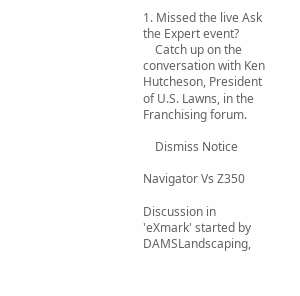1. Missed the live Ask the Expert event?
    Catch up on the conversation with Ken Hutcheson, President of U.S. Lawns, in the Franchising forum.

    Dismiss Notice

Navigator Vs Z350

Discussion in 'eXmark' started by DAMSLandscaping,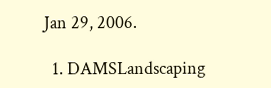Jan 29, 2006.

  1. DAMSLandscaping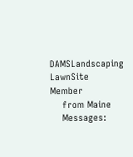DAMSLandscaping LawnSite Member
    from Maine
    Messages: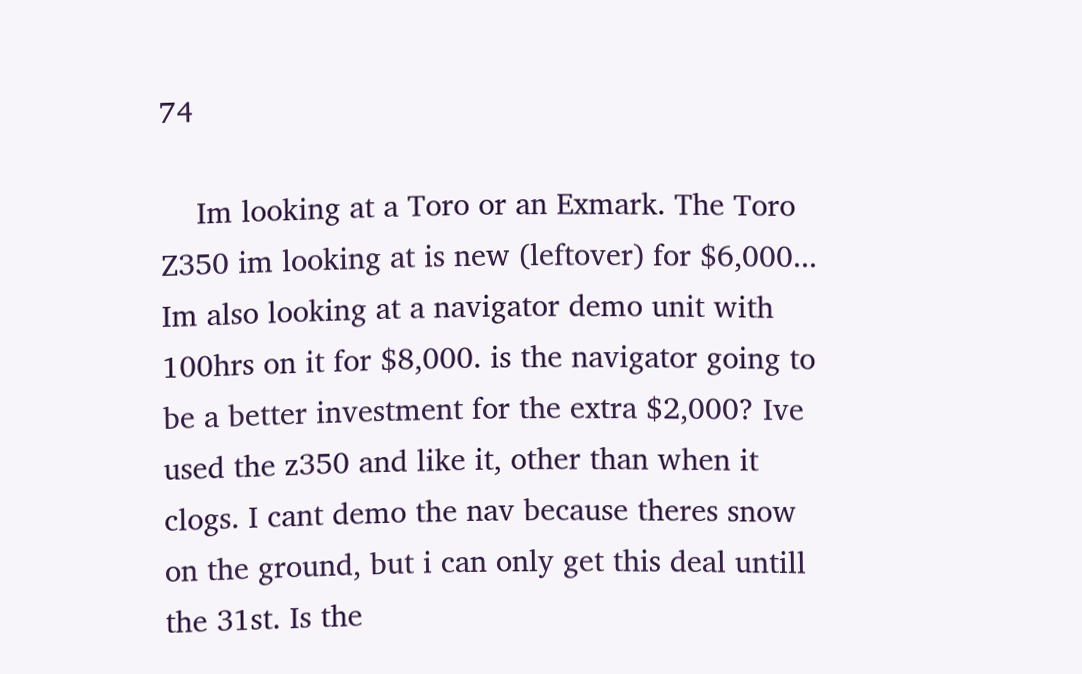74

    Im looking at a Toro or an Exmark. The Toro Z350 im looking at is new (leftover) for $6,000... Im also looking at a navigator demo unit with 100hrs on it for $8,000. is the navigator going to be a better investment for the extra $2,000? Ive used the z350 and like it, other than when it clogs. I cant demo the nav because theres snow on the ground, but i can only get this deal untill the 31st. Is the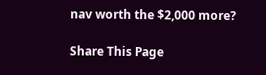nav worth the $2,000 more?

Share This Page